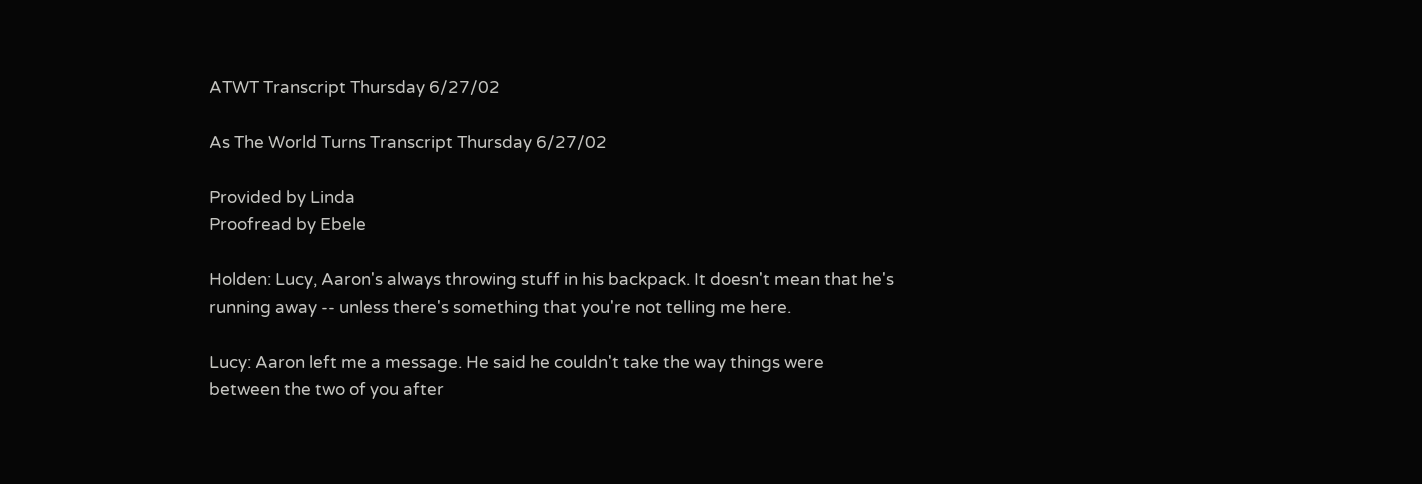ATWT Transcript Thursday 6/27/02

As The World Turns Transcript Thursday 6/27/02

Provided by Linda
Proofread by Ebele

Holden: Lucy, Aaron's always throwing stuff in his backpack. It doesn't mean that he's running away -- unless there's something that you're not telling me here.

Lucy: Aaron left me a message. He said he couldn't take the way things were between the two of you after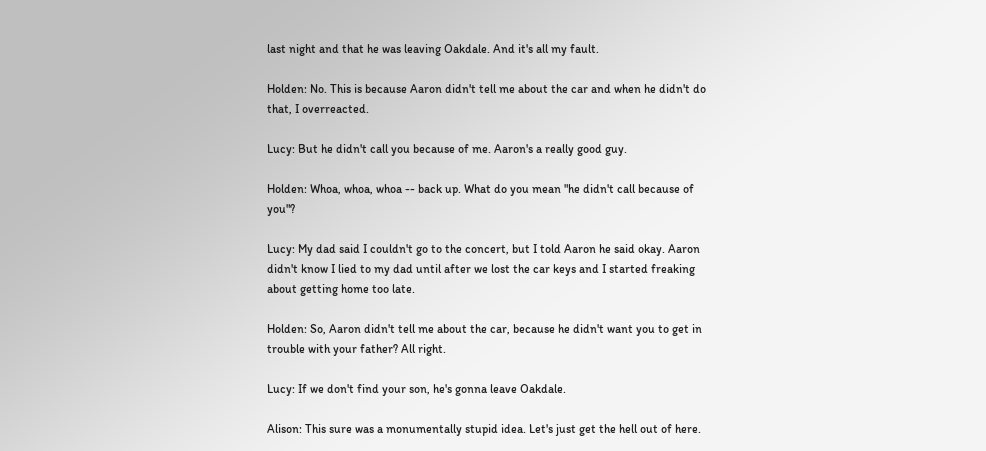last night and that he was leaving Oakdale. And it's all my fault.

Holden: No. This is because Aaron didn't tell me about the car and when he didn't do that, I overreacted.

Lucy: But he didn't call you because of me. Aaron's a really good guy.

Holden: Whoa, whoa, whoa -- back up. What do you mean "he didn't call because of you"?

Lucy: My dad said I couldn't go to the concert, but I told Aaron he said okay. Aaron didn't know I lied to my dad until after we lost the car keys and I started freaking about getting home too late.

Holden: So, Aaron didn't tell me about the car, because he didn't want you to get in trouble with your father? All right.

Lucy: If we don't find your son, he's gonna leave Oakdale.

Alison: This sure was a monumentally stupid idea. Let's just get the hell out of here.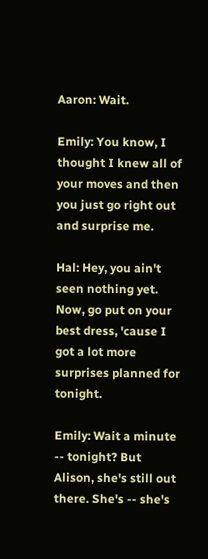Aaron: Wait.

Emily: You know, I thought I knew all of your moves and then you just go right out and surprise me.

Hal: Hey, you ain't seen nothing yet. Now, go put on your best dress, 'cause I got a lot more surprises planned for tonight.

Emily: Wait a minute -- tonight? But Alison, she's still out there. She's -- she's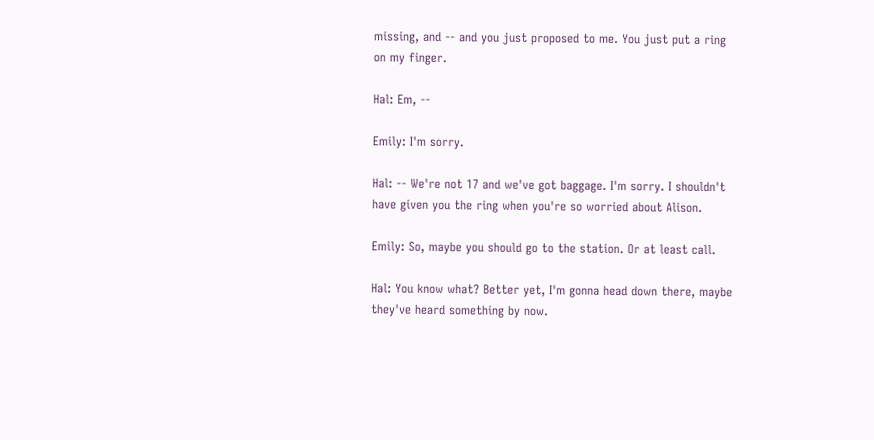missing, and -- and you just proposed to me. You just put a ring on my finger.

Hal: Em, --

Emily: I'm sorry.

Hal: -- We're not 17 and we've got baggage. I'm sorry. I shouldn't have given you the ring when you're so worried about Alison.

Emily: So, maybe you should go to the station. Or at least call.

Hal: You know what? Better yet, I'm gonna head down there, maybe they've heard something by now.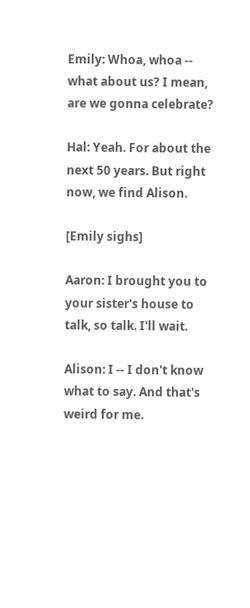Emily: Whoa, whoa -- what about us? I mean, are we gonna celebrate?

Hal: Yeah. For about the next 50 years. But right now, we find Alison.

[Emily sighs]

Aaron: I brought you to your sister's house to talk, so talk. I'll wait.

Alison: I -- I don't know what to say. And that's weird for me.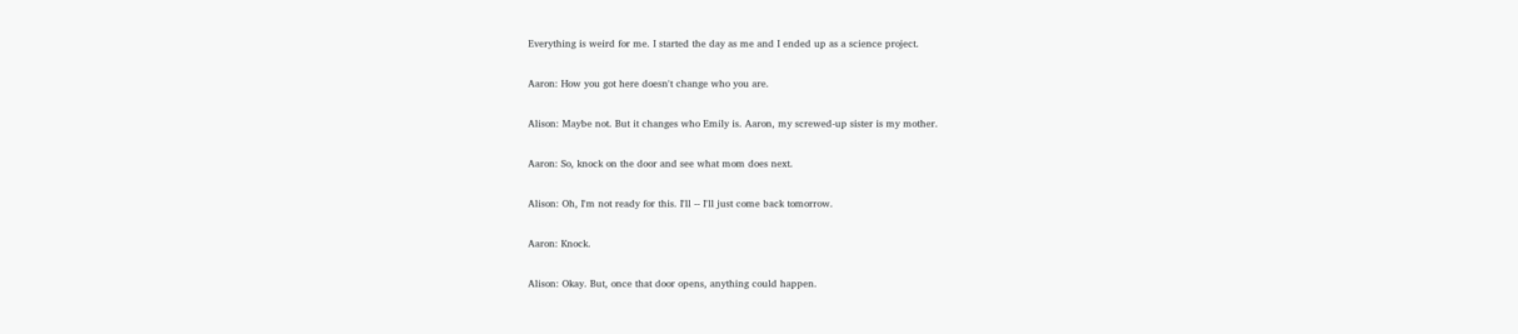Everything is weird for me. I started the day as me and I ended up as a science project.

Aaron: How you got here doesn't change who you are.

Alison: Maybe not. But it changes who Emily is. Aaron, my screwed-up sister is my mother.

Aaron: So, knock on the door and see what mom does next.

Alison: Oh, I'm not ready for this. I'll -- I'll just come back tomorrow.

Aaron: Knock.

Alison: Okay. But, once that door opens, anything could happen.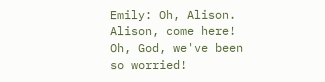Emily: Oh, Alison. Alison, come here! Oh, God, we've been so worried!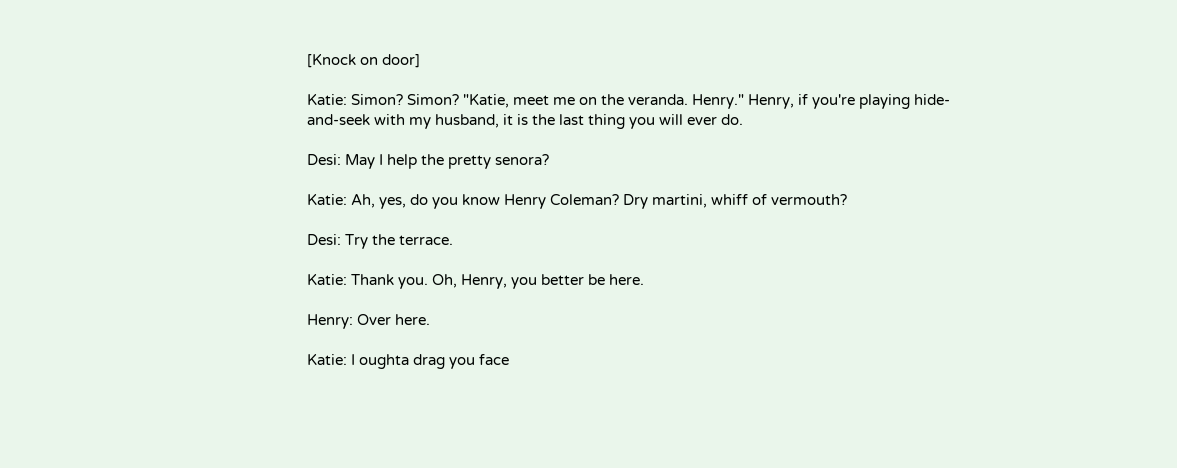[Knock on door]

Katie: Simon? Simon? "Katie, meet me on the veranda. Henry." Henry, if you're playing hide-and-seek with my husband, it is the last thing you will ever do.

Desi: May I help the pretty senora?

Katie: Ah, yes, do you know Henry Coleman? Dry martini, whiff of vermouth?

Desi: Try the terrace.

Katie: Thank you. Oh, Henry, you better be here.

Henry: Over here.

Katie: I oughta drag you face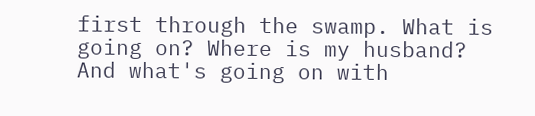first through the swamp. What is going on? Where is my husband? And what's going on with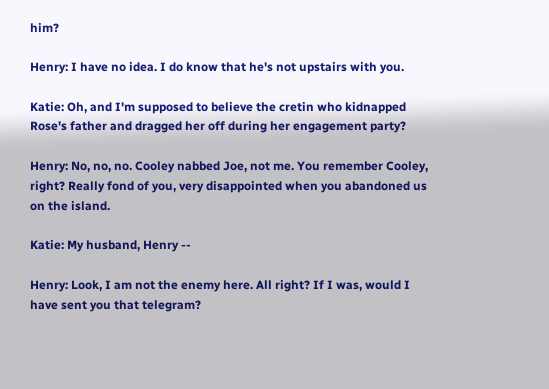him?

Henry: I have no idea. I do know that he's not upstairs with you.

Katie: Oh, and I'm supposed to believe the cretin who kidnapped Rose's father and dragged her off during her engagement party?

Henry: No, no, no. Cooley nabbed Joe, not me. You remember Cooley, right? Really fond of you, very disappointed when you abandoned us on the island.

Katie: My husband, Henry --

Henry: Look, I am not the enemy here. All right? If I was, would I have sent you that telegram?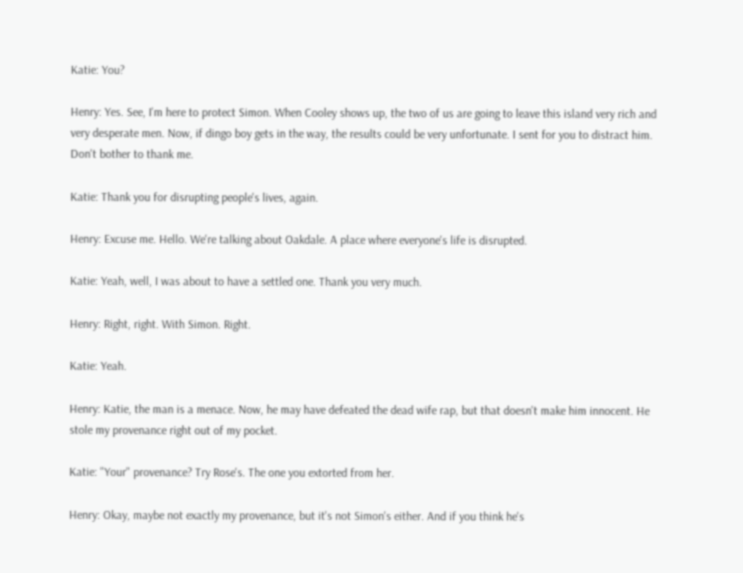Katie: You?

Henry: Yes. See, I'm here to protect Simon. When Cooley shows up, the two of us are going to leave this island very rich and very desperate men. Now, if dingo boy gets in the way, the results could be very unfortunate. I sent for you to distract him. Don't bother to thank me.

Katie: Thank you for disrupting people's lives, again.

Henry: Excuse me. Hello. We're talking about Oakdale. A place where everyone's life is disrupted.

Katie: Yeah, well, I was about to have a settled one. Thank you very much.

Henry: Right, right. With Simon. Right.

Katie: Yeah.

Henry: Katie, the man is a menace. Now, he may have defeated the dead wife rap, but that doesn't make him innocent. He stole my provenance right out of my pocket.

Katie: "Your" provenance? Try Rose's. The one you extorted from her.

Henry: Okay, maybe not exactly my provenance, but it's not Simon's either. And if you think he's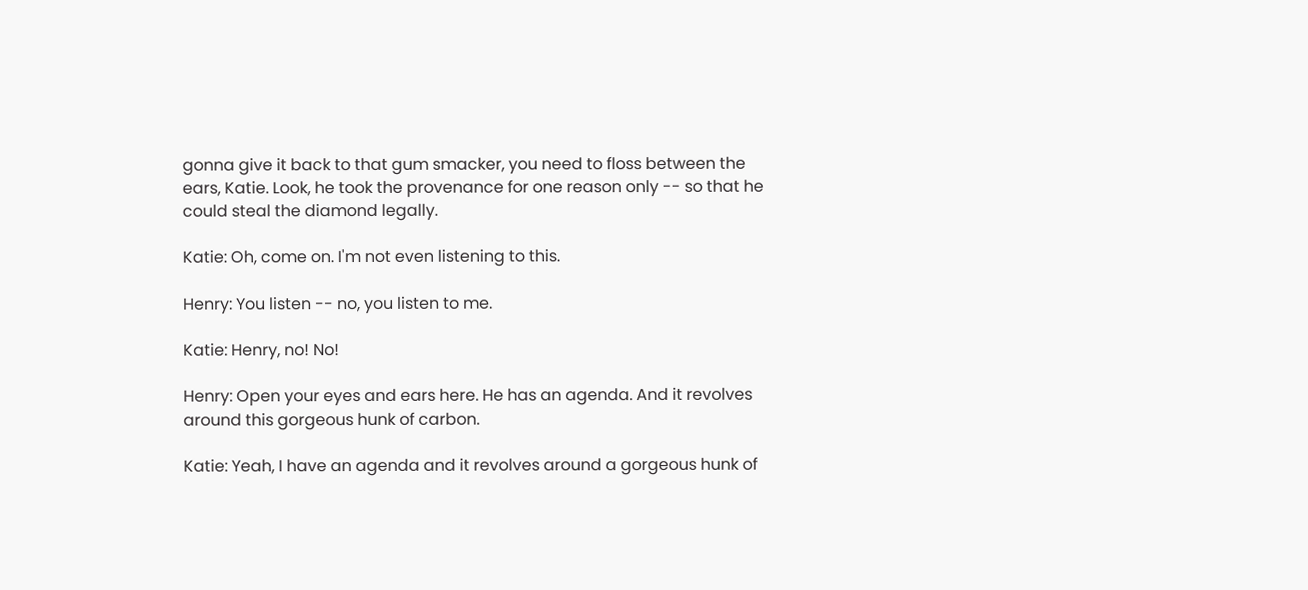gonna give it back to that gum smacker, you need to floss between the ears, Katie. Look, he took the provenance for one reason only -- so that he could steal the diamond legally.

Katie: Oh, come on. I'm not even listening to this.

Henry: You listen -- no, you listen to me.

Katie: Henry, no! No!

Henry: Open your eyes and ears here. He has an agenda. And it revolves around this gorgeous hunk of carbon.

Katie: Yeah, I have an agenda and it revolves around a gorgeous hunk of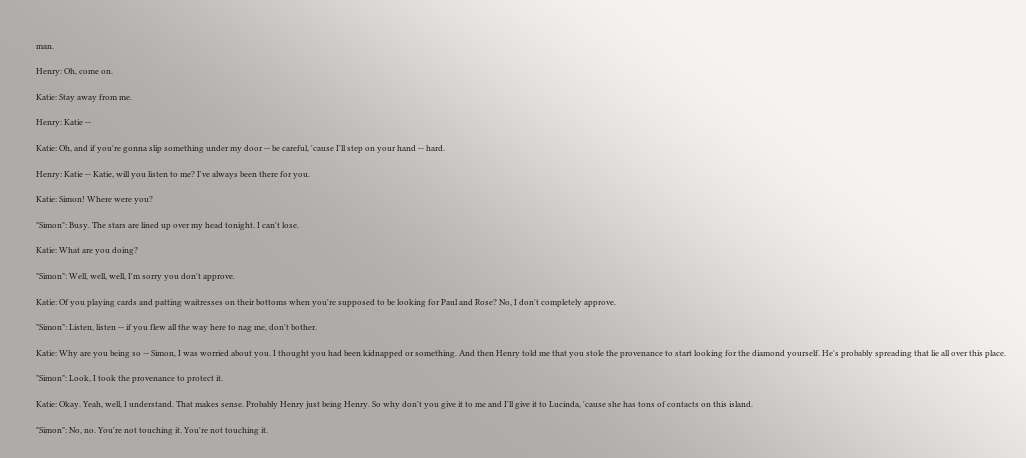man.

Henry: Oh, come on.

Katie: Stay away from me.

Henry: Katie --

Katie: Oh, and if you're gonna slip something under my door -- be careful, 'cause I'll step on your hand -- hard.

Henry: Katie -- Katie, will you listen to me? I've always been there for you.

Katie: Simon! Where were you?

"Simon": Busy. The stars are lined up over my head tonight. I can't lose.

Katie: What are you doing?

"Simon": Well, well, well, I'm sorry you don't approve.

Katie: Of you playing cards and patting waitresses on their bottoms when you're supposed to be looking for Paul and Rose? No, I don't completely approve.

"Simon": Listen, listen -- if you flew all the way here to nag me, don't bother.

Katie: Why are you being so -- Simon, I was worried about you. I thought you had been kidnapped or something. And then Henry told me that you stole the provenance to start looking for the diamond yourself. He's probably spreading that lie all over this place.

"Simon": Look, I took the provenance to protect it.

Katie: Okay. Yeah, well, I understand. That makes sense. Probably Henry just being Henry. So why don't you give it to me and I'll give it to Lucinda, 'cause she has tons of contacts on this island.

"Simon": No, no. You're not touching it. You're not touching it.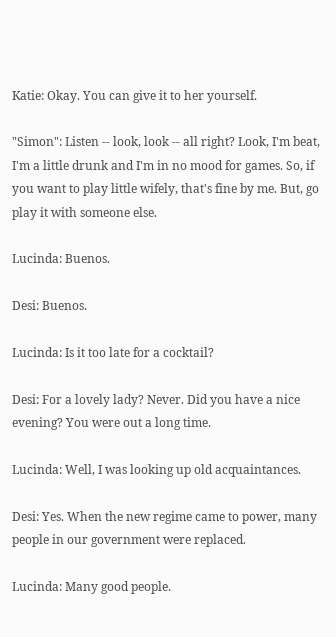Katie: Okay. You can give it to her yourself.

"Simon": Listen -- look, look -- all right? Look, I'm beat, I'm a little drunk and I'm in no mood for games. So, if you want to play little wifely, that's fine by me. But, go play it with someone else.

Lucinda: Buenos.

Desi: Buenos.

Lucinda: Is it too late for a cocktail?

Desi: For a lovely lady? Never. Did you have a nice evening? You were out a long time.

Lucinda: Well, I was looking up old acquaintances.

Desi: Yes. When the new regime came to power, many people in our government were replaced.

Lucinda: Many good people.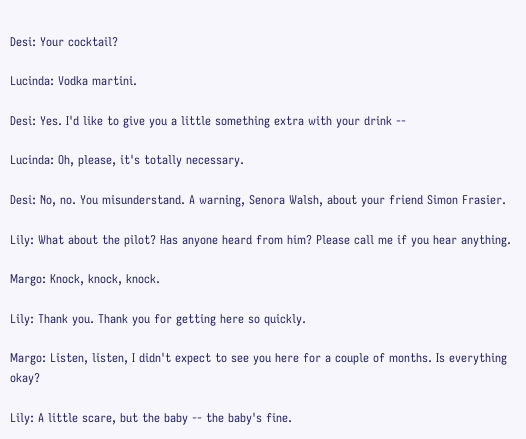Desi: Your cocktail?

Lucinda: Vodka martini.

Desi: Yes. I'd like to give you a little something extra with your drink --

Lucinda: Oh, please, it's totally necessary.

Desi: No, no. You misunderstand. A warning, Senora Walsh, about your friend Simon Frasier.

Lily: What about the pilot? Has anyone heard from him? Please call me if you hear anything.

Margo: Knock, knock, knock.

Lily: Thank you. Thank you for getting here so quickly.

Margo: Listen, listen, I didn't expect to see you here for a couple of months. Is everything okay?

Lily: A little scare, but the baby -- the baby's fine.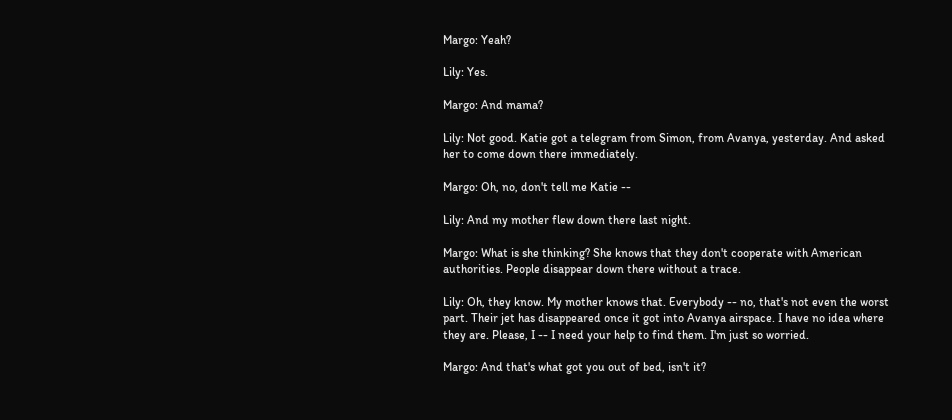Margo: Yeah?

Lily: Yes.

Margo: And mama?

Lily: Not good. Katie got a telegram from Simon, from Avanya, yesterday. And asked her to come down there immediately.

Margo: Oh, no, don't tell me Katie --

Lily: And my mother flew down there last night.

Margo: What is she thinking? She knows that they don't cooperate with American authorities. People disappear down there without a trace.

Lily: Oh, they know. My mother knows that. Everybody -- no, that's not even the worst part. Their jet has disappeared once it got into Avanya airspace. I have no idea where they are. Please, I -- I need your help to find them. I'm just so worried.

Margo: And that's what got you out of bed, isn't it?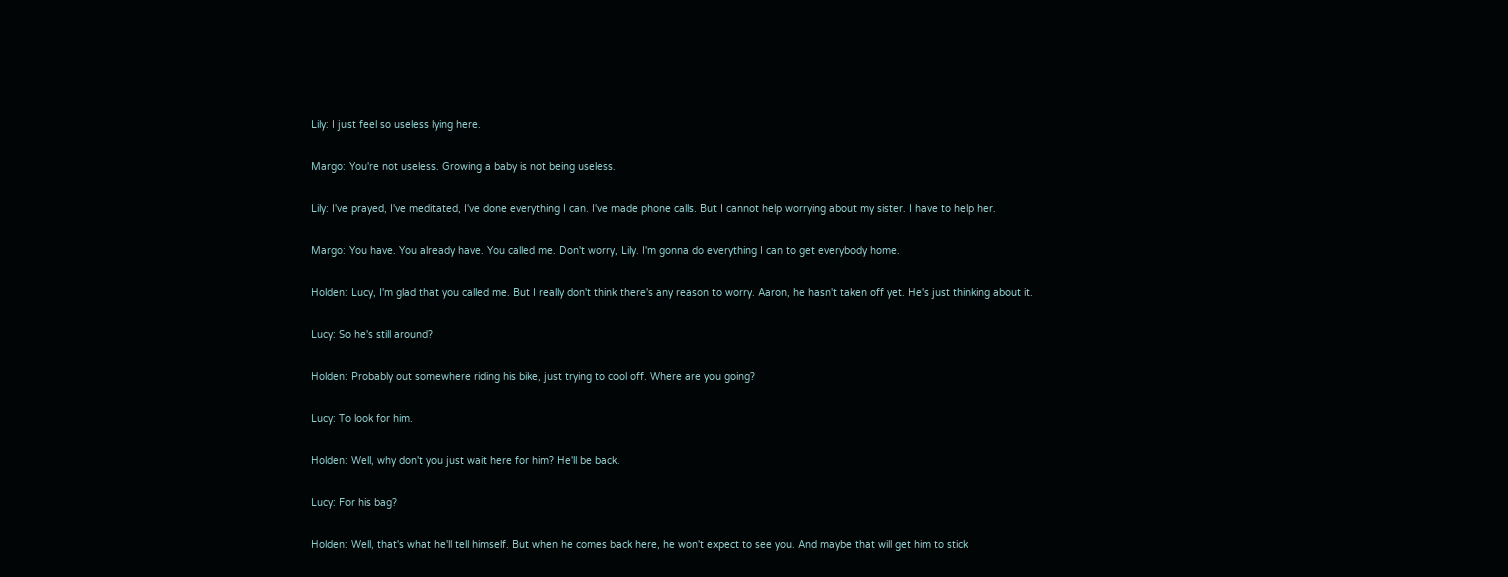Lily: I just feel so useless lying here.

Margo: You're not useless. Growing a baby is not being useless.

Lily: I've prayed, I've meditated, I've done everything I can. I've made phone calls. But I cannot help worrying about my sister. I have to help her.

Margo: You have. You already have. You called me. Don't worry, Lily. I'm gonna do everything I can to get everybody home.

Holden: Lucy, I'm glad that you called me. But I really don't think there's any reason to worry. Aaron, he hasn't taken off yet. He's just thinking about it.

Lucy: So he's still around?

Holden: Probably out somewhere riding his bike, just trying to cool off. Where are you going?

Lucy: To look for him.

Holden: Well, why don't you just wait here for him? He'll be back.

Lucy: For his bag?

Holden: Well, that's what he'll tell himself. But when he comes back here, he won't expect to see you. And maybe that will get him to stick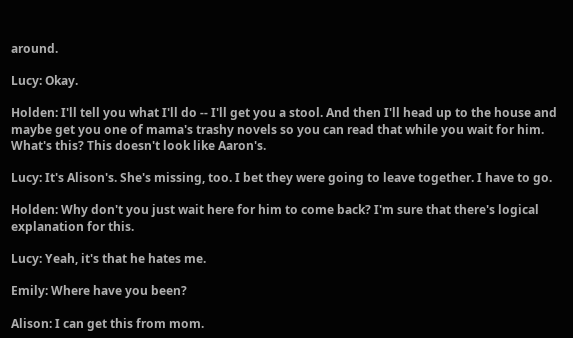around.

Lucy: Okay.

Holden: I'll tell you what I'll do -- I'll get you a stool. And then I'll head up to the house and maybe get you one of mama's trashy novels so you can read that while you wait for him. What's this? This doesn't look like Aaron's.

Lucy: It's Alison's. She's missing, too. I bet they were going to leave together. I have to go.

Holden: Why don't you just wait here for him to come back? I'm sure that there's logical explanation for this.

Lucy: Yeah, it's that he hates me.

Emily: Where have you been?

Alison: I can get this from mom.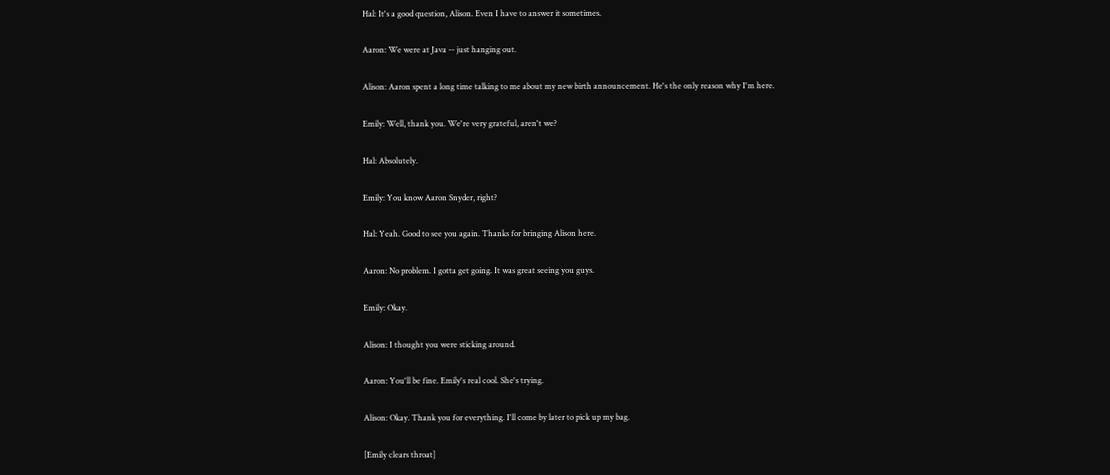Hal: It's a good question, Alison. Even I have to answer it sometimes.

Aaron: We were at Java -- just hanging out.

Alison: Aaron spent a long time talking to me about my new birth announcement. He's the only reason why I'm here.

Emily: Well, thank you. We're very grateful, aren't we?

Hal: Absolutely.

Emily: You know Aaron Snyder, right?

Hal: Yeah. Good to see you again. Thanks for bringing Alison here.

Aaron: No problem. I gotta get going. It was great seeing you guys.

Emily: Okay.

Alison: I thought you were sticking around.

Aaron: You'll be fine. Emily's real cool. She's trying.

Alison: Okay. Thank you for everything. I'll come by later to pick up my bag.

[Emily clears throat]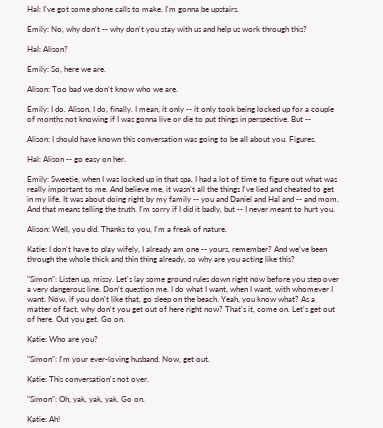Hal: I've got some phone calls to make. I'm gonna be upstairs.

Emily: No, why don't -- why don't you stay with us and help us work through this?

Hal: Alison?

Emily: So, here we are.

Alison: Too bad we don't know who we are.

Emily: I do. Alison, I do, finally. I mean, it only -- it only took being locked up for a couple of months not knowing if I was gonna live or die to put things in perspective. But --

Alison: I should have known this conversation was going to be all about you. Figures.

Hal: Alison -- go easy on her.

Emily: Sweetie, when I was locked up in that spa, I had a lot of time to figure out what was really important to me. And believe me, it wasn't all the things I've lied and cheated to get in my life. It was about doing right by my family -- you and Daniel and Hal and -- and mom. And that means telling the truth. I'm sorry if I did it badly, but -- I never meant to hurt you.

Alison: Well, you did. Thanks to you, I'm a freak of nature.

Katie: I don't have to play wifely, I already am one -- yours, remember? And we've been through the whole thick and thin thing already, so why are you acting like this?

"Simon": Listen up, missy. Let's lay some ground rules down right now before you step over a very dangerous line. Don't question me. I do what I want, when I want, with whomever I want. Now, if you don't like that, go sleep on the beach. Yeah, you know what? As a matter of fact, why don't you get out of here right now? That's it, come on. Let's get out of here. Out you get. Go on.

Katie: Who are you?

"Simon": I'm your ever-loving husband. Now, get out.

Katie: This conversation's not over.

"Simon": Oh, yak, yak, yak. Go on.

Katie: Ah!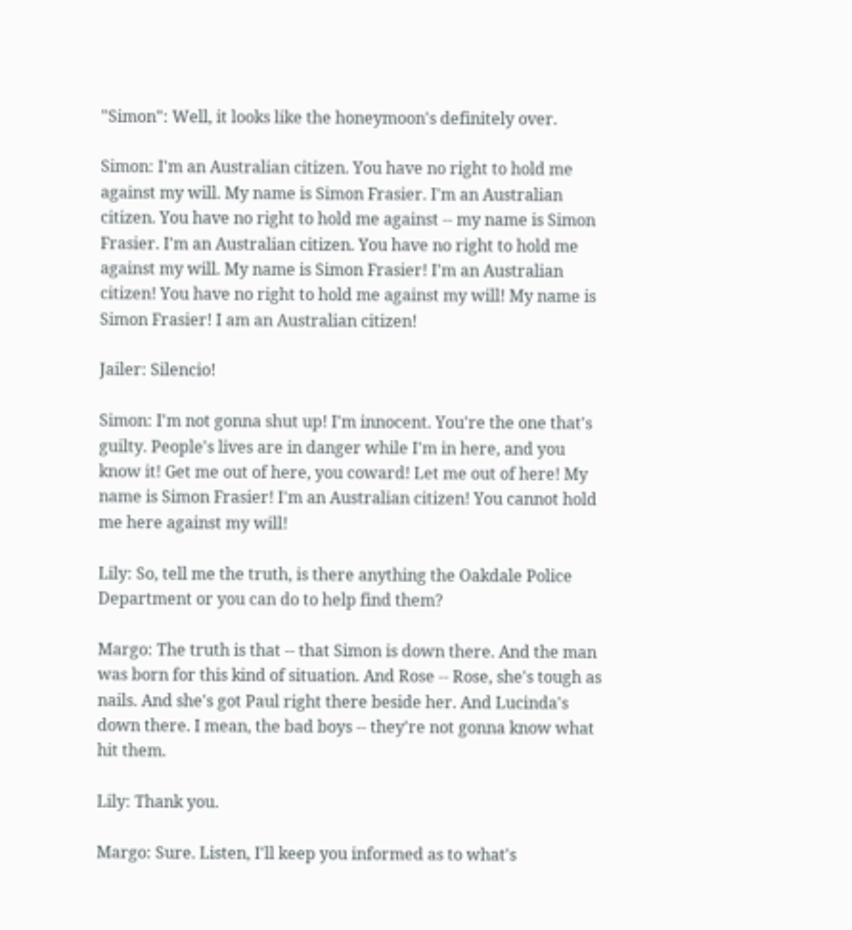"Simon": Well, it looks like the honeymoon's definitely over.

Simon: I'm an Australian citizen. You have no right to hold me against my will. My name is Simon Frasier. I'm an Australian citizen. You have no right to hold me against -- my name is Simon Frasier. I'm an Australian citizen. You have no right to hold me against my will. My name is Simon Frasier! I'm an Australian citizen! You have no right to hold me against my will! My name is Simon Frasier! I am an Australian citizen!

Jailer: Silencio!

Simon: I'm not gonna shut up! I'm innocent. You're the one that's guilty. People's lives are in danger while I'm in here, and you know it! Get me out of here, you coward! Let me out of here! My name is Simon Frasier! I'm an Australian citizen! You cannot hold me here against my will!

Lily: So, tell me the truth, is there anything the Oakdale Police Department or you can do to help find them?

Margo: The truth is that -- that Simon is down there. And the man was born for this kind of situation. And Rose -- Rose, she's tough as nails. And she's got Paul right there beside her. And Lucinda's down there. I mean, the bad boys -- they're not gonna know what hit them.

Lily: Thank you.

Margo: Sure. Listen, I'll keep you informed as to what's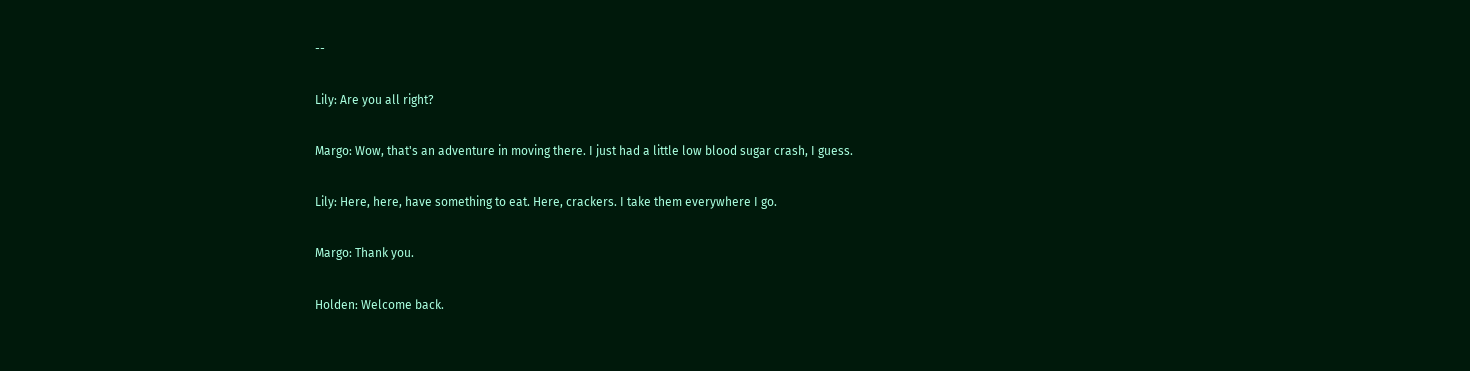--

Lily: Are you all right?

Margo: Wow, that's an adventure in moving there. I just had a little low blood sugar crash, I guess.

Lily: Here, here, have something to eat. Here, crackers. I take them everywhere I go.

Margo: Thank you.

Holden: Welcome back.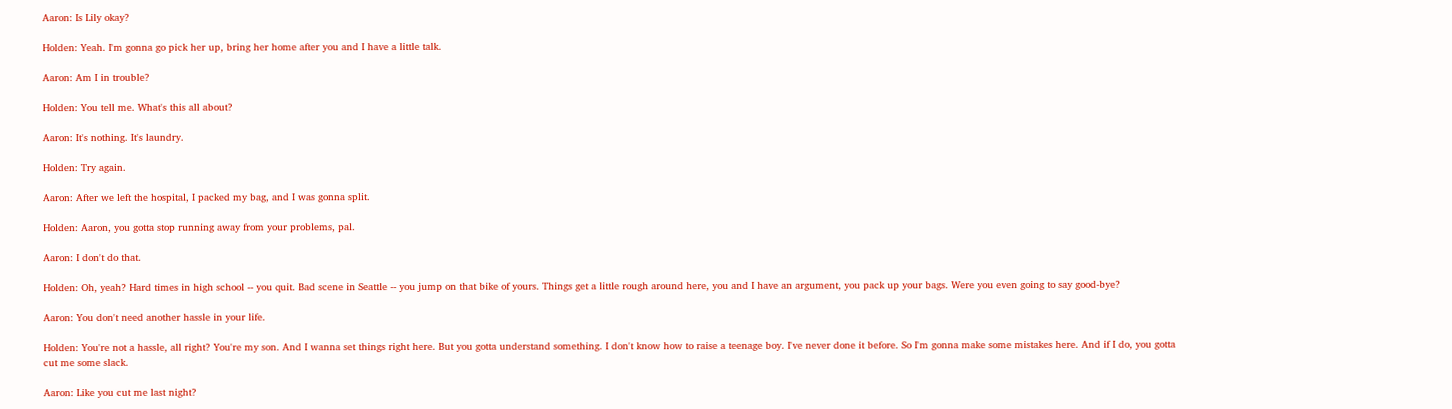Aaron: Is Lily okay?

Holden: Yeah. I'm gonna go pick her up, bring her home after you and I have a little talk.

Aaron: Am I in trouble?

Holden: You tell me. What's this all about?

Aaron: It's nothing. It's laundry.

Holden: Try again.

Aaron: After we left the hospital, I packed my bag, and I was gonna split.

Holden: Aaron, you gotta stop running away from your problems, pal.

Aaron: I don't do that.

Holden: Oh, yeah? Hard times in high school -- you quit. Bad scene in Seattle -- you jump on that bike of yours. Things get a little rough around here, you and I have an argument, you pack up your bags. Were you even going to say good-bye?

Aaron: You don't need another hassle in your life.

Holden: You're not a hassle, all right? You're my son. And I wanna set things right here. But you gotta understand something. I don't know how to raise a teenage boy. I've never done it before. So I'm gonna make some mistakes here. And if I do, you gotta cut me some slack.

Aaron: Like you cut me last night?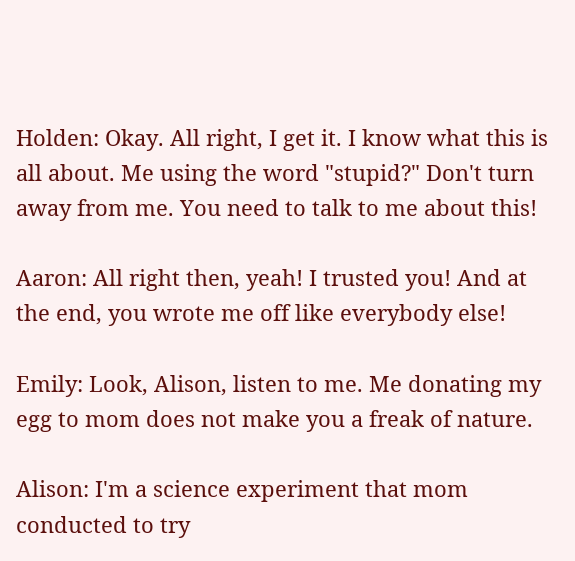Holden: Okay. All right, I get it. I know what this is all about. Me using the word "stupid?" Don't turn away from me. You need to talk to me about this!

Aaron: All right then, yeah! I trusted you! And at the end, you wrote me off like everybody else!

Emily: Look, Alison, listen to me. Me donating my egg to mom does not make you a freak of nature.

Alison: I'm a science experiment that mom conducted to try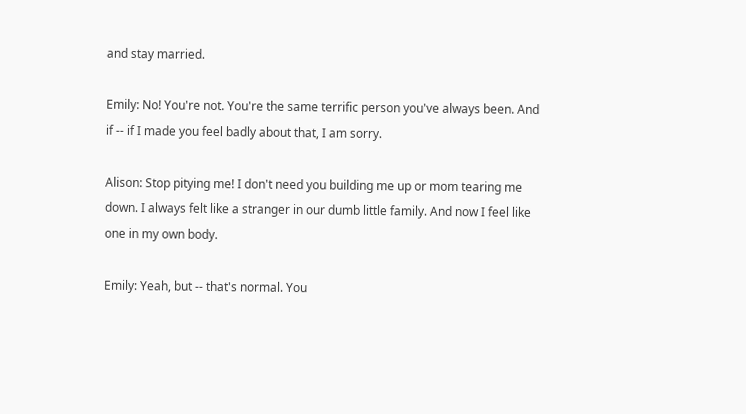and stay married.

Emily: No! You're not. You're the same terrific person you've always been. And if -- if I made you feel badly about that, I am sorry.

Alison: Stop pitying me! I don't need you building me up or mom tearing me down. I always felt like a stranger in our dumb little family. And now I feel like one in my own body.

Emily: Yeah, but -- that's normal. You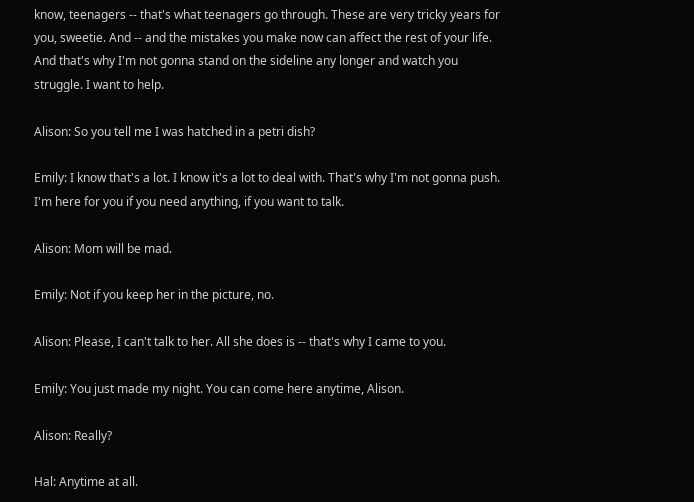know, teenagers -- that's what teenagers go through. These are very tricky years for you, sweetie. And -- and the mistakes you make now can affect the rest of your life. And that's why I'm not gonna stand on the sideline any longer and watch you struggle. I want to help.

Alison: So you tell me I was hatched in a petri dish?

Emily: I know that's a lot. I know it's a lot to deal with. That's why I'm not gonna push. I'm here for you if you need anything, if you want to talk.

Alison: Mom will be mad.

Emily: Not if you keep her in the picture, no.

Alison: Please, I can't talk to her. All she does is -- that's why I came to you.

Emily: You just made my night. You can come here anytime, Alison.

Alison: Really?

Hal: Anytime at all.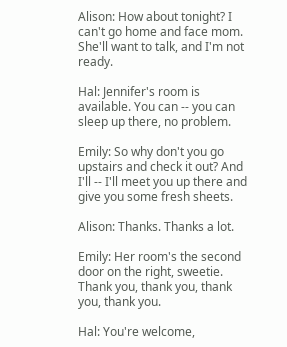Alison: How about tonight? I can't go home and face mom. She'll want to talk, and I'm not ready.

Hal: Jennifer's room is available. You can -- you can sleep up there, no problem.

Emily: So why don't you go upstairs and check it out? And I'll -- I'll meet you up there and give you some fresh sheets.

Alison: Thanks. Thanks a lot.

Emily: Her room's the second door on the right, sweetie. Thank you, thank you, thank you, thank you.

Hal: You're welcome,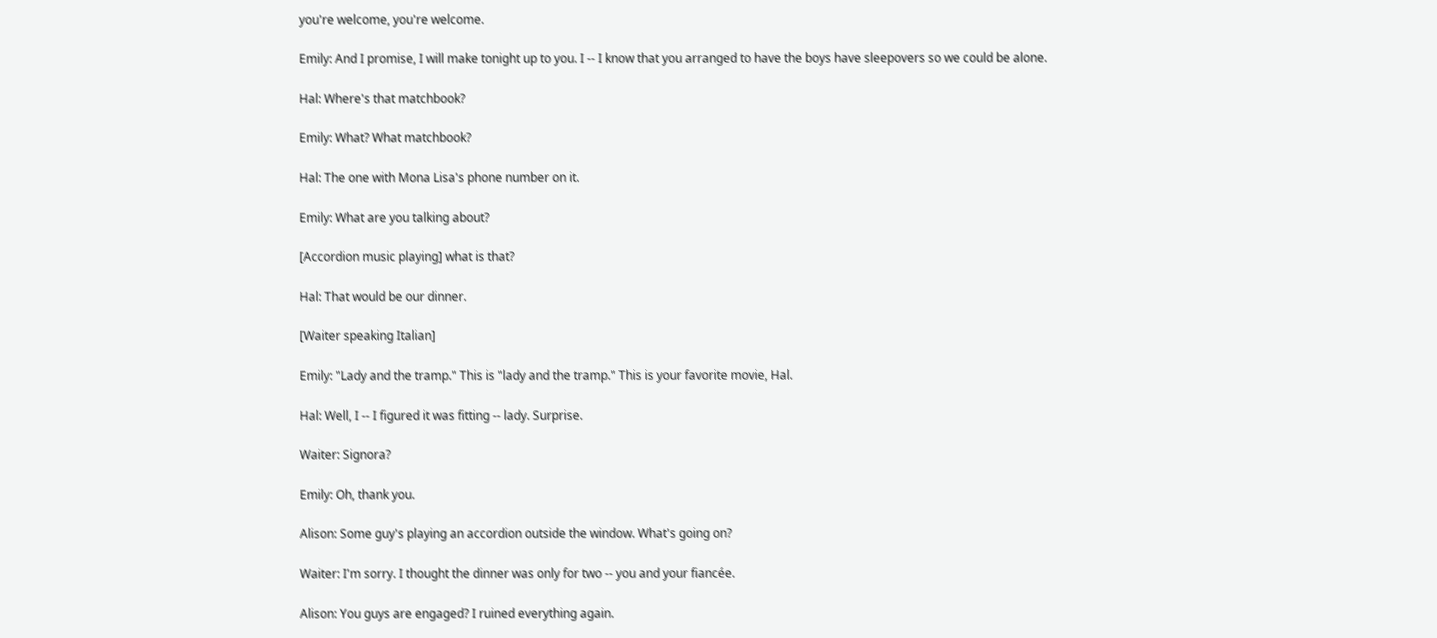you're welcome, you're welcome.

Emily: And I promise, I will make tonight up to you. I -- I know that you arranged to have the boys have sleepovers so we could be alone.

Hal: Where's that matchbook?

Emily: What? What matchbook?

Hal: The one with Mona Lisa's phone number on it.

Emily: What are you talking about?

[Accordion music playing] what is that?

Hal: That would be our dinner.

[Waiter speaking Italian]

Emily: "Lady and the tramp." This is "lady and the tramp." This is your favorite movie, Hal.

Hal: Well, I -- I figured it was fitting -- lady. Surprise.

Waiter: Signora?

Emily: Oh, thank you.

Alison: Some guy's playing an accordion outside the window. What's going on?

Waiter: I'm sorry. I thought the dinner was only for two -- you and your fiancée.

Alison: You guys are engaged? I ruined everything again.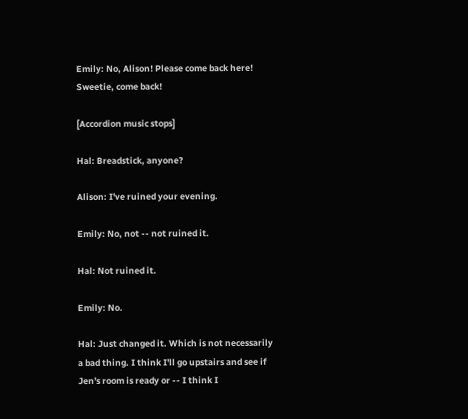Emily: No, Alison! Please come back here! Sweetie, come back!

[Accordion music stops]

Hal: Breadstick, anyone?

Alison: I've ruined your evening.

Emily: No, not -- not ruined it.

Hal: Not ruined it.

Emily: No.

Hal: Just changed it. Which is not necessarily a bad thing. I think I'll go upstairs and see if Jen's room is ready or -- I think I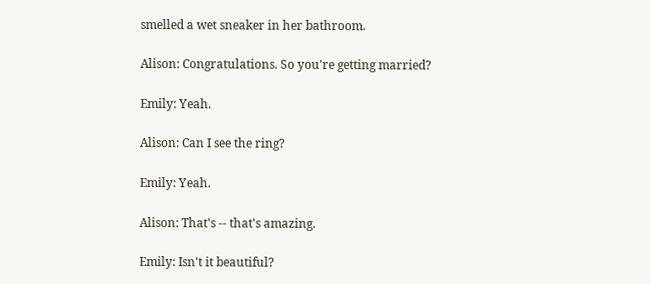smelled a wet sneaker in her bathroom.

Alison: Congratulations. So you're getting married?

Emily: Yeah.

Alison: Can I see the ring?

Emily: Yeah.

Alison: That's -- that's amazing.

Emily: Isn't it beautiful?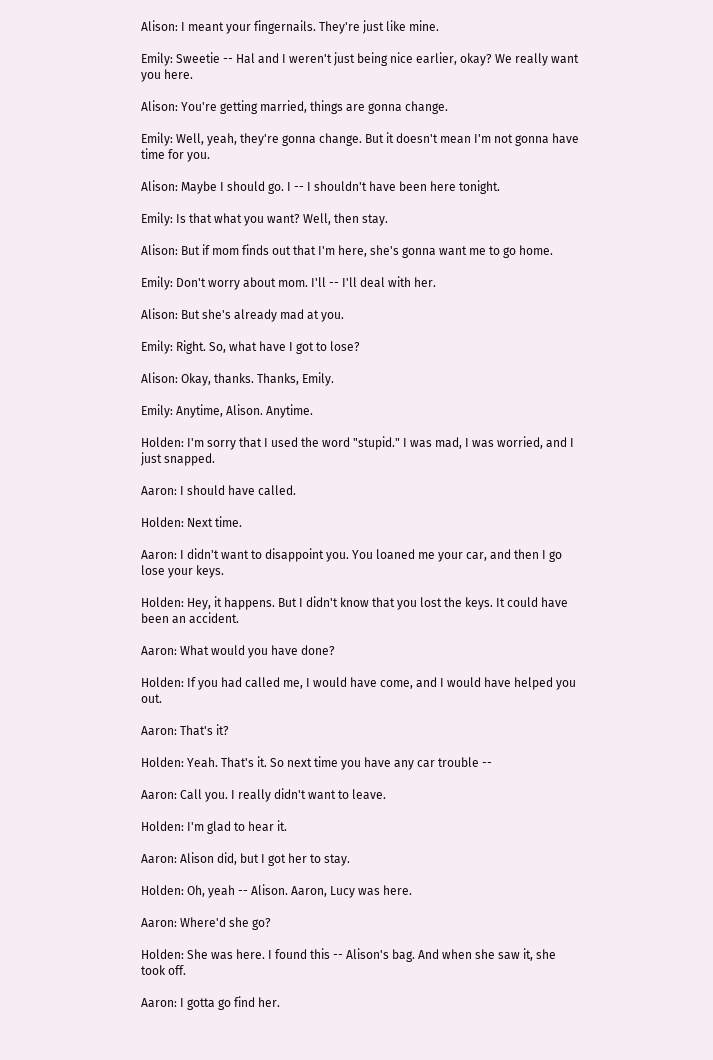Alison: I meant your fingernails. They're just like mine.

Emily: Sweetie -- Hal and I weren't just being nice earlier, okay? We really want you here.

Alison: You're getting married, things are gonna change.

Emily: Well, yeah, they're gonna change. But it doesn't mean I'm not gonna have time for you.

Alison: Maybe I should go. I -- I shouldn't have been here tonight.

Emily: Is that what you want? Well, then stay.

Alison: But if mom finds out that I'm here, she's gonna want me to go home.

Emily: Don't worry about mom. I'll -- I'll deal with her.

Alison: But she's already mad at you.

Emily: Right. So, what have I got to lose?

Alison: Okay, thanks. Thanks, Emily.

Emily: Anytime, Alison. Anytime.

Holden: I'm sorry that I used the word "stupid." I was mad, I was worried, and I just snapped.

Aaron: I should have called.

Holden: Next time.

Aaron: I didn't want to disappoint you. You loaned me your car, and then I go lose your keys.

Holden: Hey, it happens. But I didn't know that you lost the keys. It could have been an accident.

Aaron: What would you have done?

Holden: If you had called me, I would have come, and I would have helped you out.

Aaron: That's it?

Holden: Yeah. That's it. So next time you have any car trouble --

Aaron: Call you. I really didn't want to leave.

Holden: I'm glad to hear it.

Aaron: Alison did, but I got her to stay.

Holden: Oh, yeah -- Alison. Aaron, Lucy was here.

Aaron: Where'd she go?

Holden: She was here. I found this -- Alison's bag. And when she saw it, she took off.

Aaron: I gotta go find her.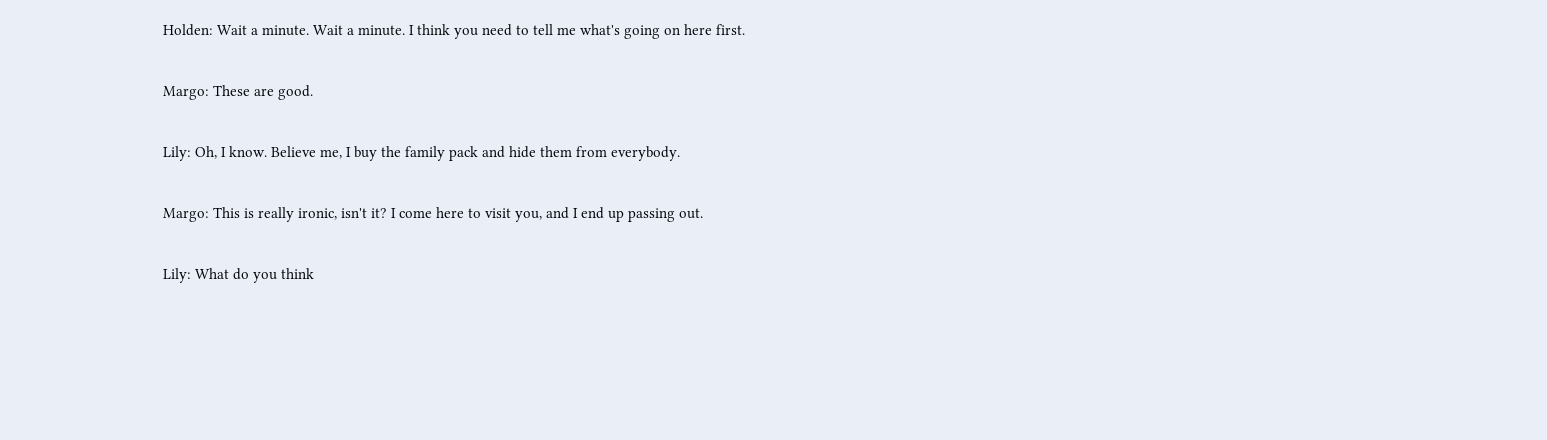Holden: Wait a minute. Wait a minute. I think you need to tell me what's going on here first.

Margo: These are good.

Lily: Oh, I know. Believe me, I buy the family pack and hide them from everybody.

Margo: This is really ironic, isn't it? I come here to visit you, and I end up passing out.

Lily: What do you think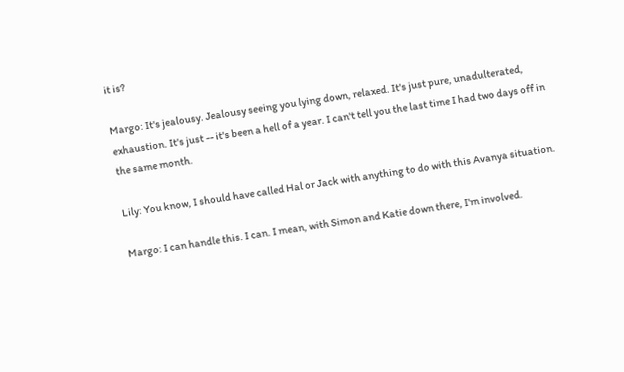it is?

Margo: It's jealousy. Jealousy seeing you lying down, relaxed. It's just pure, unadulterated, exhaustion. It's just -- it's been a hell of a year. I can't tell you the last time I had two days off in the same month.

Lily: You know, I should have called Hal or Jack with anything to do with this Avanya situation.

Margo: I can handle this. I can. I mean, with Simon and Katie down there, I'm involved.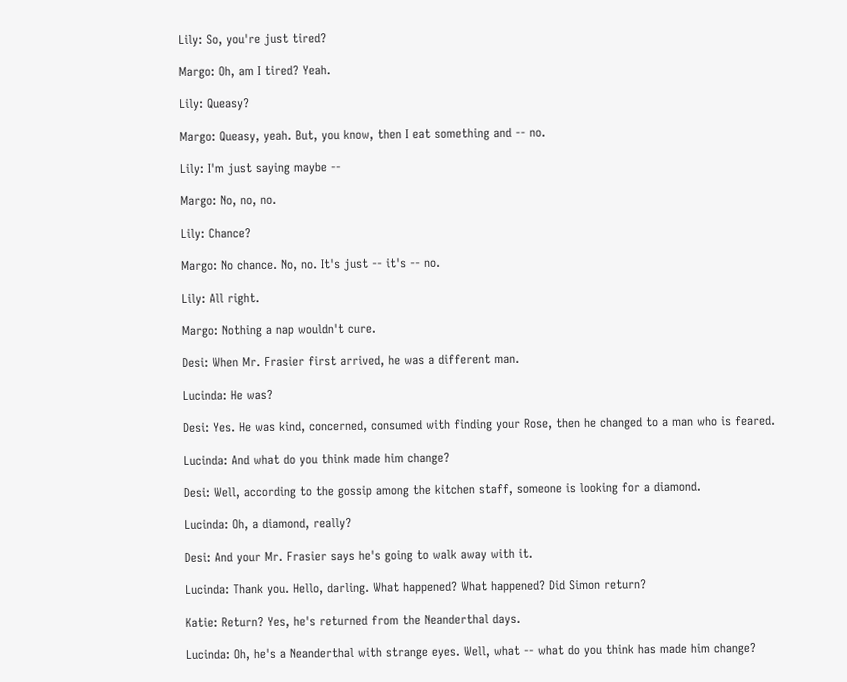Lily: So, you're just tired?

Margo: Oh, am I tired? Yeah.

Lily: Queasy?

Margo: Queasy, yeah. But, you know, then I eat something and -- no.

Lily: I'm just saying maybe --

Margo: No, no, no.

Lily: Chance?

Margo: No chance. No, no. It's just -- it's -- no.

Lily: All right.

Margo: Nothing a nap wouldn't cure.

Desi: When Mr. Frasier first arrived, he was a different man.

Lucinda: He was?

Desi: Yes. He was kind, concerned, consumed with finding your Rose, then he changed to a man who is feared.

Lucinda: And what do you think made him change?

Desi: Well, according to the gossip among the kitchen staff, someone is looking for a diamond.

Lucinda: Oh, a diamond, really?

Desi: And your Mr. Frasier says he's going to walk away with it.

Lucinda: Thank you. Hello, darling. What happened? What happened? Did Simon return?

Katie: Return? Yes, he's returned from the Neanderthal days.

Lucinda: Oh, he's a Neanderthal with strange eyes. Well, what -- what do you think has made him change?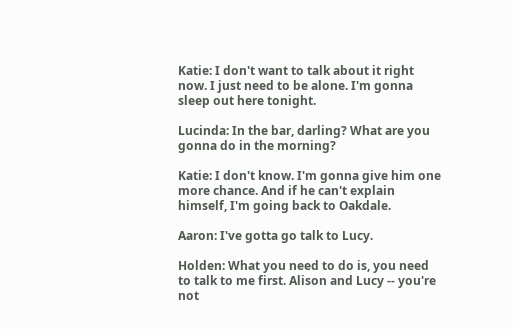Katie: I don't want to talk about it right now. I just need to be alone. I'm gonna sleep out here tonight.

Lucinda: In the bar, darling? What are you gonna do in the morning?

Katie: I don't know. I'm gonna give him one more chance. And if he can't explain himself, I'm going back to Oakdale.

Aaron: I've gotta go talk to Lucy.

Holden: What you need to do is, you need to talk to me first. Alison and Lucy -- you're not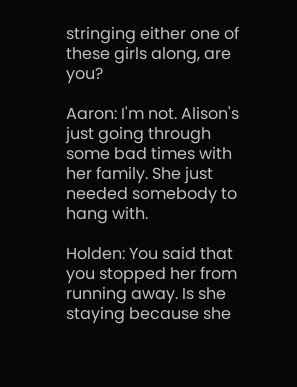stringing either one of these girls along, are you?

Aaron: I'm not. Alison's just going through some bad times with her family. She just needed somebody to hang with.

Holden: You said that you stopped her from running away. Is she staying because she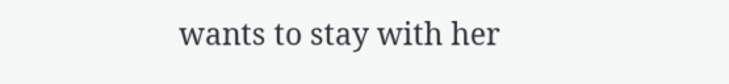wants to stay with her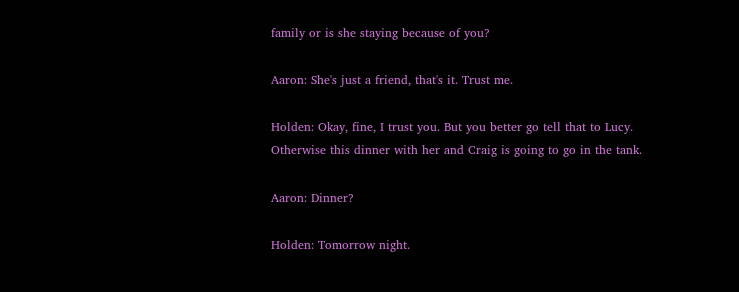family or is she staying because of you?

Aaron: She's just a friend, that's it. Trust me.

Holden: Okay, fine, I trust you. But you better go tell that to Lucy. Otherwise this dinner with her and Craig is going to go in the tank.

Aaron: Dinner?

Holden: Tomorrow night.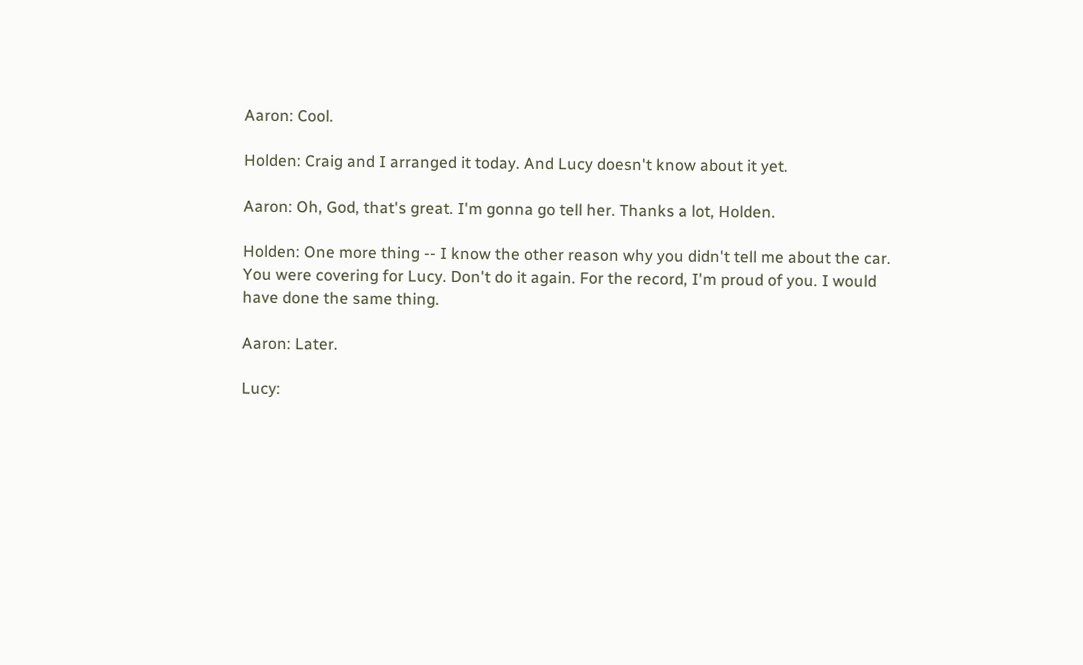Aaron: Cool.

Holden: Craig and I arranged it today. And Lucy doesn't know about it yet.

Aaron: Oh, God, that's great. I'm gonna go tell her. Thanks a lot, Holden.

Holden: One more thing -- I know the other reason why you didn't tell me about the car. You were covering for Lucy. Don't do it again. For the record, I'm proud of you. I would have done the same thing.

Aaron: Later.

Lucy: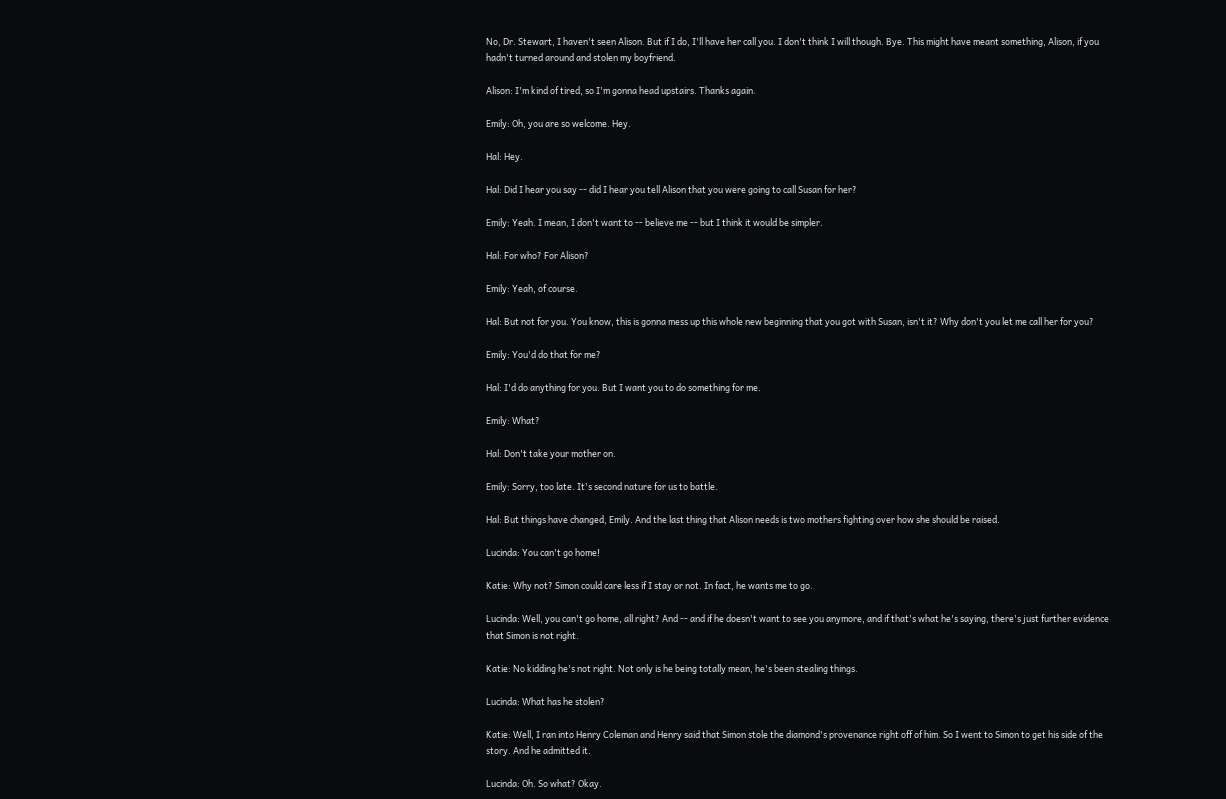No, Dr. Stewart, I haven't seen Alison. But if I do, I'll have her call you. I don't think I will though. Bye. This might have meant something, Alison, if you hadn't turned around and stolen my boyfriend.

Alison: I'm kind of tired, so I'm gonna head upstairs. Thanks again.

Emily: Oh, you are so welcome. Hey.

Hal: Hey.

Hal: Did I hear you say -- did I hear you tell Alison that you were going to call Susan for her?

Emily: Yeah. I mean, I don't want to -- believe me -- but I think it would be simpler.

Hal: For who? For Alison?

Emily: Yeah, of course.

Hal: But not for you. You know, this is gonna mess up this whole new beginning that you got with Susan, isn't it? Why don't you let me call her for you?

Emily: You'd do that for me?

Hal: I'd do anything for you. But I want you to do something for me.

Emily: What?

Hal: Don't take your mother on.

Emily: Sorry, too late. It's second nature for us to battle.

Hal: But things have changed, Emily. And the last thing that Alison needs is two mothers fighting over how she should be raised.

Lucinda: You can't go home!

Katie: Why not? Simon could care less if I stay or not. In fact, he wants me to go.

Lucinda: Well, you can't go home, all right? And -- and if he doesn't want to see you anymore, and if that's what he's saying, there's just further evidence that Simon is not right.

Katie: No kidding he's not right. Not only is he being totally mean, he's been stealing things.

Lucinda: What has he stolen?

Katie: Well, I ran into Henry Coleman and Henry said that Simon stole the diamond's provenance right off of him. So I went to Simon to get his side of the story. And he admitted it.

Lucinda: Oh. So what? Okay.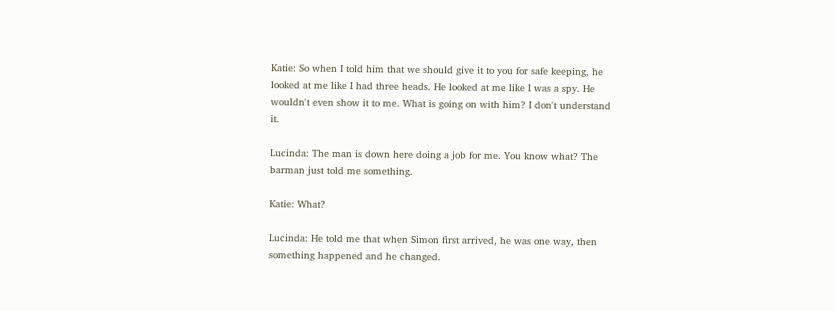Katie: So when I told him that we should give it to you for safe keeping, he looked at me like I had three heads. He looked at me like I was a spy. He wouldn't even show it to me. What is going on with him? I don't understand it.

Lucinda: The man is down here doing a job for me. You know what? The barman just told me something.

Katie: What?

Lucinda: He told me that when Simon first arrived, he was one way, then something happened and he changed.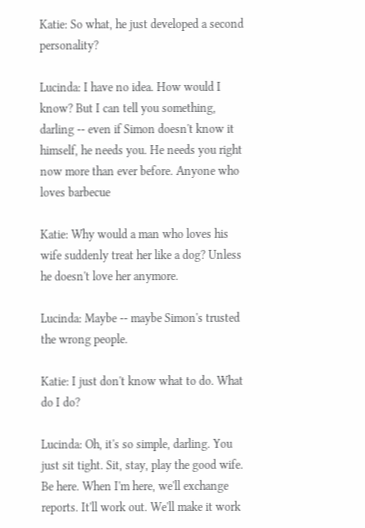Katie: So what, he just developed a second personality?

Lucinda: I have no idea. How would I know? But I can tell you something, darling -- even if Simon doesn't know it himself, he needs you. He needs you right now more than ever before. Anyone who loves barbecue

Katie: Why would a man who loves his wife suddenly treat her like a dog? Unless he doesn't love her anymore.

Lucinda: Maybe -- maybe Simon's trusted the wrong people.

Katie: I just don't know what to do. What do I do?

Lucinda: Oh, it's so simple, darling. You just sit tight. Sit, stay, play the good wife. Be here. When I'm here, we'll exchange reports. It'll work out. We'll make it work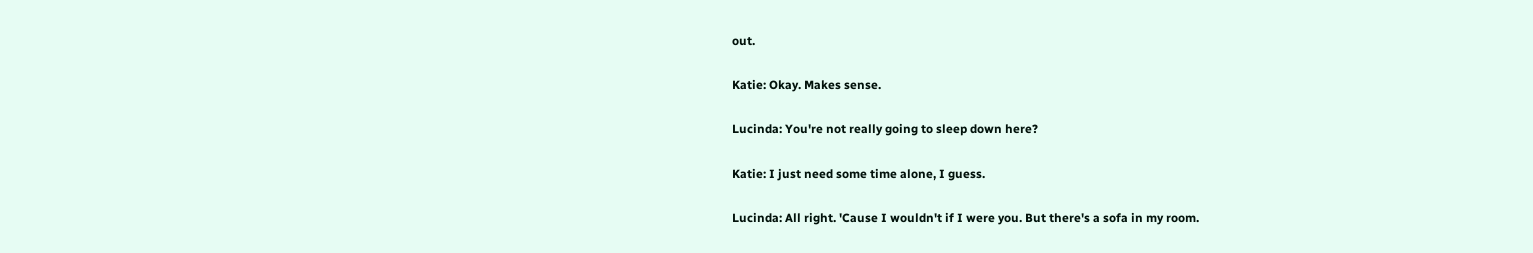out.

Katie: Okay. Makes sense.

Lucinda: You're not really going to sleep down here?

Katie: I just need some time alone, I guess.

Lucinda: All right. 'Cause I wouldn't if I were you. But there's a sofa in my room.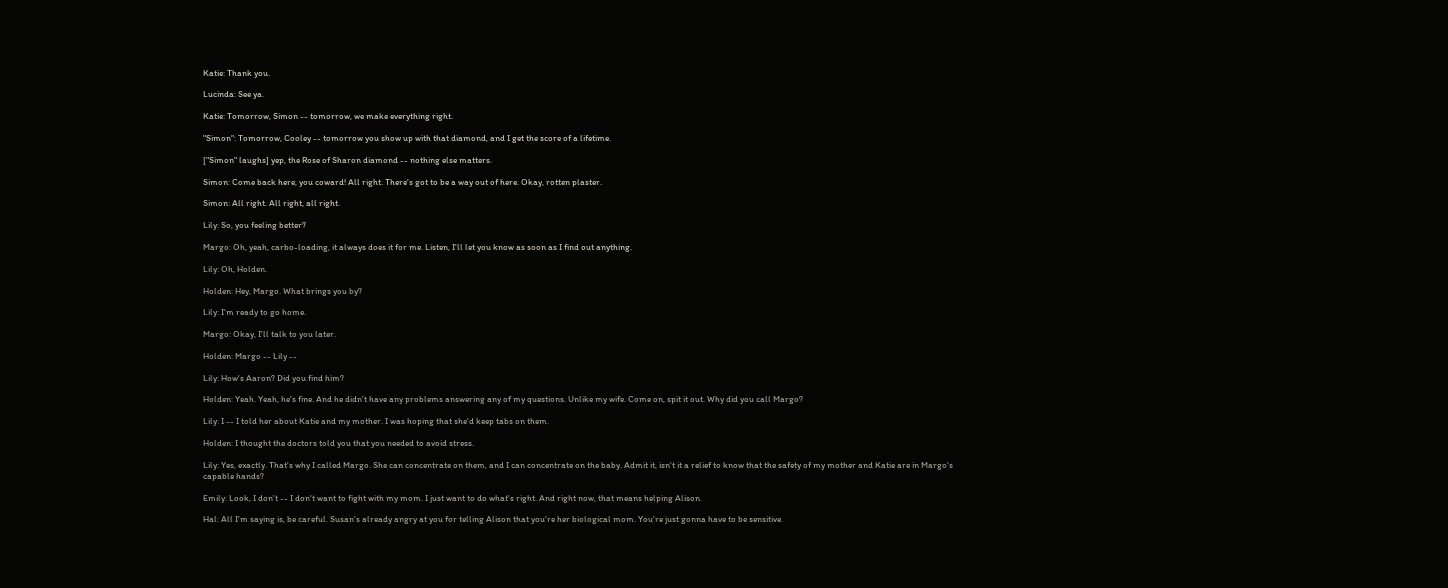Katie: Thank you.

Lucinda: See ya.

Katie: Tomorrow, Simon -- tomorrow, we make everything right.

"Simon": Tomorrow, Cooley -- tomorrow you show up with that diamond, and I get the score of a lifetime.

["Simon" laughs] yep, the Rose of Sharon diamond -- nothing else matters.

Simon: Come back here, you coward! All right. There's got to be a way out of here. Okay, rotten plaster.

Simon: All right. All right, all right.

Lily: So, you feeling better?

Margo: Oh, yeah, carbo-loading, it always does it for me. Listen, I'll let you know as soon as I find out anything.

Lily: Oh, Holden.

Holden: Hey, Margo. What brings you by?

Lily: I'm ready to go home.

Margo: Okay, I'll talk to you later.

Holden: Margo -- Lily --

Lily: How's Aaron? Did you find him?

Holden: Yeah. Yeah, he's fine. And he didn't have any problems answering any of my questions. Unlike my wife. Come on, spit it out. Why did you call Margo?

Lily: I -- I told her about Katie and my mother. I was hoping that she'd keep tabs on them.

Holden: I thought the doctors told you that you needed to avoid stress.

Lily: Yes, exactly. That's why I called Margo. She can concentrate on them, and I can concentrate on the baby. Admit it, isn't it a relief to know that the safety of my mother and Katie are in Margo's capable hands?

Emily: Look, I don't -- I don't want to fight with my mom. I just want to do what's right. And right now, that means helping Alison.

Hal: All I'm saying is, be careful. Susan's already angry at you for telling Alison that you're her biological mom. You're just gonna have to be sensitive.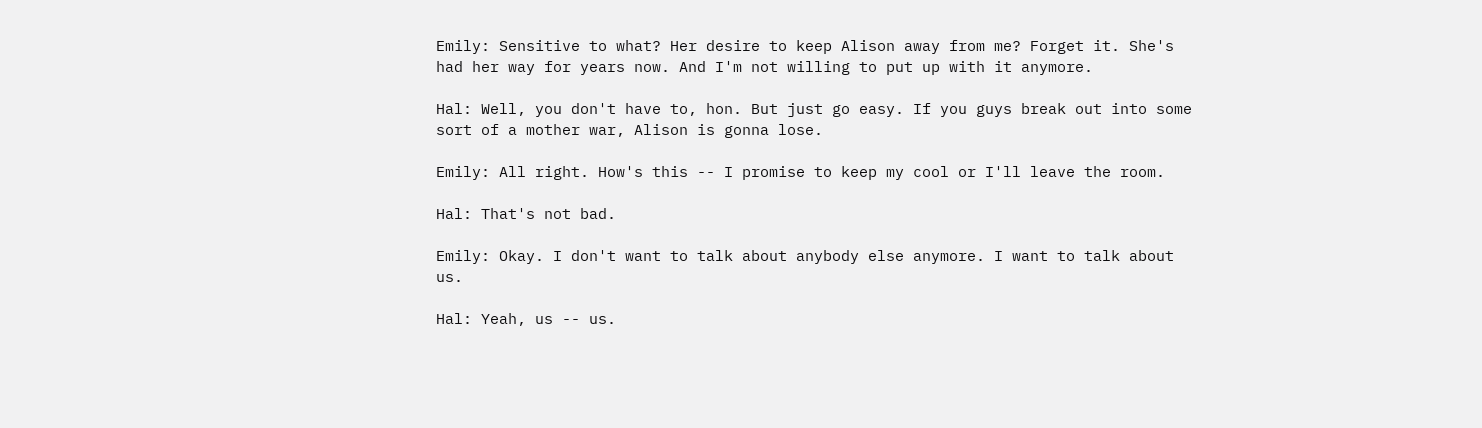Emily: Sensitive to what? Her desire to keep Alison away from me? Forget it. She's had her way for years now. And I'm not willing to put up with it anymore.

Hal: Well, you don't have to, hon. But just go easy. If you guys break out into some sort of a mother war, Alison is gonna lose.

Emily: All right. How's this -- I promise to keep my cool or I'll leave the room.

Hal: That's not bad.

Emily: Okay. I don't want to talk about anybody else anymore. I want to talk about us.

Hal: Yeah, us -- us.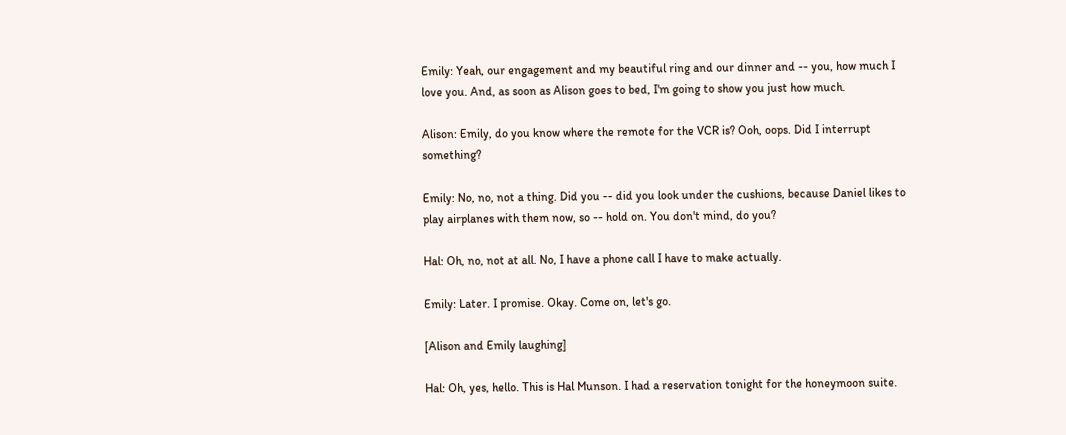Emily: Yeah, our engagement and my beautiful ring and our dinner and -- you, how much I love you. And, as soon as Alison goes to bed, I'm going to show you just how much.

Alison: Emily, do you know where the remote for the VCR is? Ooh, oops. Did I interrupt something?

Emily: No, no, not a thing. Did you -- did you look under the cushions, because Daniel likes to play airplanes with them now, so -- hold on. You don't mind, do you?

Hal: Oh, no, not at all. No, I have a phone call I have to make actually.

Emily: Later. I promise. Okay. Come on, let's go.

[Alison and Emily laughing]

Hal: Oh, yes, hello. This is Hal Munson. I had a reservation tonight for the honeymoon suite.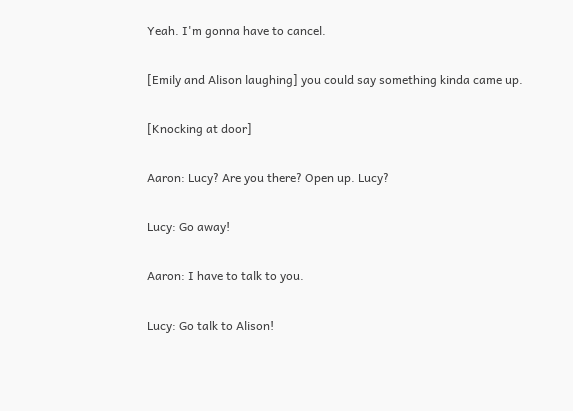Yeah. I'm gonna have to cancel.

[Emily and Alison laughing] you could say something kinda came up.

[Knocking at door]

Aaron: Lucy? Are you there? Open up. Lucy?

Lucy: Go away!

Aaron: I have to talk to you.

Lucy: Go talk to Alison!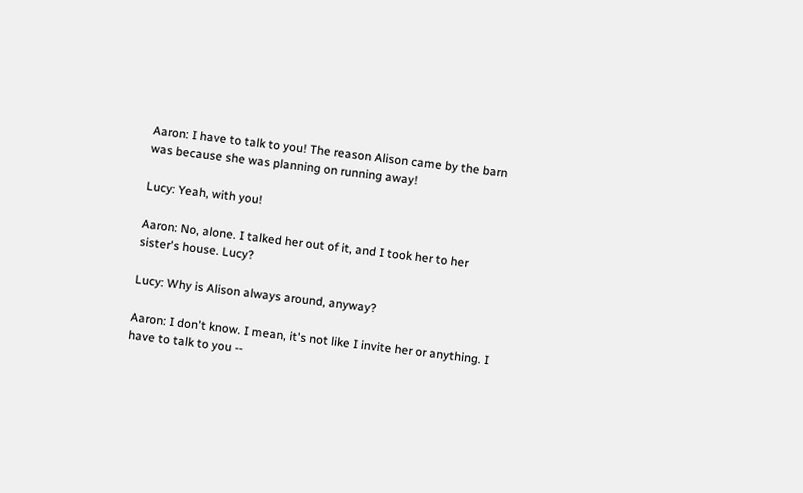Aaron: I have to talk to you! The reason Alison came by the barn was because she was planning on running away!

Lucy: Yeah, with you!

Aaron: No, alone. I talked her out of it, and I took her to her sister's house. Lucy?

Lucy: Why is Alison always around, anyway?

Aaron: I don't know. I mean, it's not like I invite her or anything. I have to talk to you --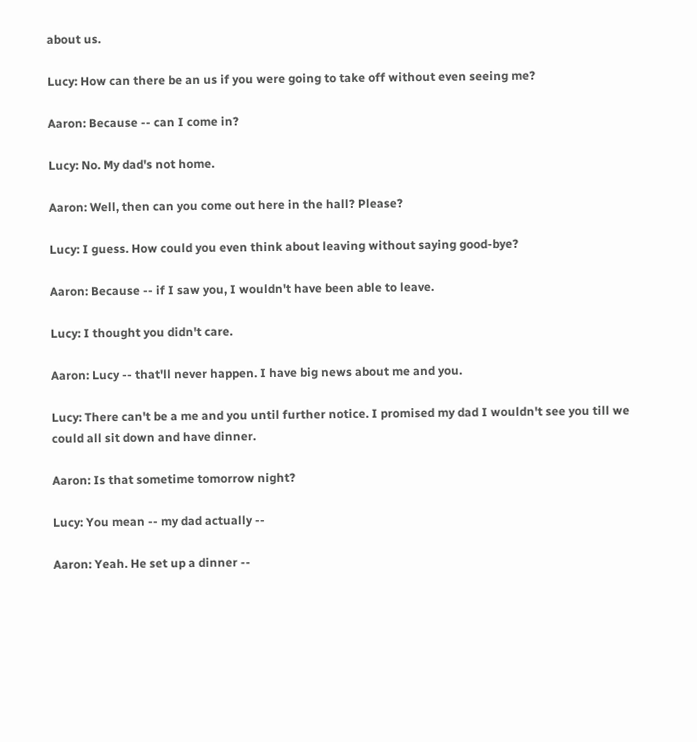about us.

Lucy: How can there be an us if you were going to take off without even seeing me?

Aaron: Because -- can I come in?

Lucy: No. My dad's not home.

Aaron: Well, then can you come out here in the hall? Please?

Lucy: I guess. How could you even think about leaving without saying good-bye?

Aaron: Because -- if I saw you, I wouldn't have been able to leave.

Lucy: I thought you didn't care.

Aaron: Lucy -- that'll never happen. I have big news about me and you.

Lucy: There can't be a me and you until further notice. I promised my dad I wouldn't see you till we could all sit down and have dinner.

Aaron: Is that sometime tomorrow night?

Lucy: You mean -- my dad actually --

Aaron: Yeah. He set up a dinner --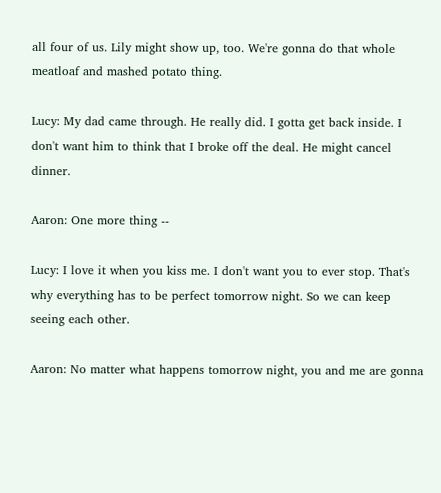all four of us. Lily might show up, too. We're gonna do that whole meatloaf and mashed potato thing.

Lucy: My dad came through. He really did. I gotta get back inside. I don't want him to think that I broke off the deal. He might cancel dinner.

Aaron: One more thing --

Lucy: I love it when you kiss me. I don't want you to ever stop. That's why everything has to be perfect tomorrow night. So we can keep seeing each other.

Aaron: No matter what happens tomorrow night, you and me are gonna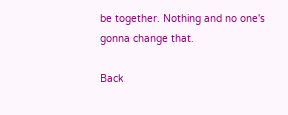be together. Nothing and no one's gonna change that.

Back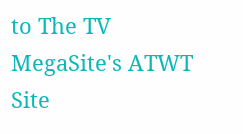to The TV MegaSite's ATWT Site